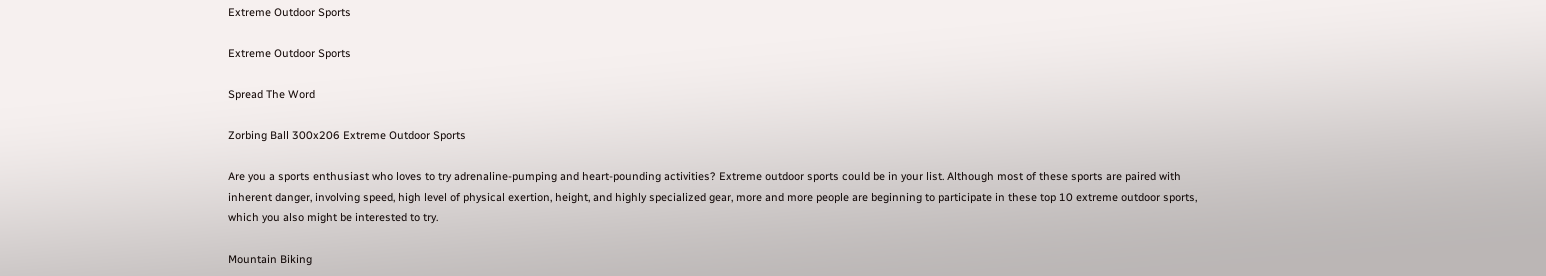Extreme Outdoor Sports

Extreme Outdoor Sports

Spread The Word

Zorbing Ball 300x206 Extreme Outdoor Sports

Are you a sports enthusiast who loves to try adrenaline-pumping and heart-pounding activities? Extreme outdoor sports could be in your list. Although most of these sports are paired with inherent danger, involving speed, high level of physical exertion, height, and highly specialized gear, more and more people are beginning to participate in these top 10 extreme outdoor sports, which you also might be interested to try.

Mountain Biking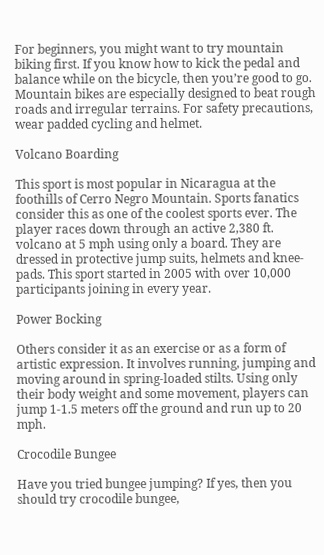For beginners, you might want to try mountain biking first. If you know how to kick the pedal and balance while on the bicycle, then you’re good to go. Mountain bikes are especially designed to beat rough roads and irregular terrains. For safety precautions, wear padded cycling and helmet.

Volcano Boarding

This sport is most popular in Nicaragua at the foothills of Cerro Negro Mountain. Sports fanatics consider this as one of the coolest sports ever. The player races down through an active 2,380 ft. volcano at 5 mph using only a board. They are dressed in protective jump suits, helmets and knee-pads. This sport started in 2005 with over 10,000 participants joining in every year.

Power Bocking

Others consider it as an exercise or as a form of artistic expression. It involves running, jumping and moving around in spring-loaded stilts. Using only their body weight and some movement, players can jump 1-1.5 meters off the ground and run up to 20 mph.

Crocodile Bungee

Have you tried bungee jumping? If yes, then you should try crocodile bungee,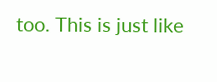too. This is just like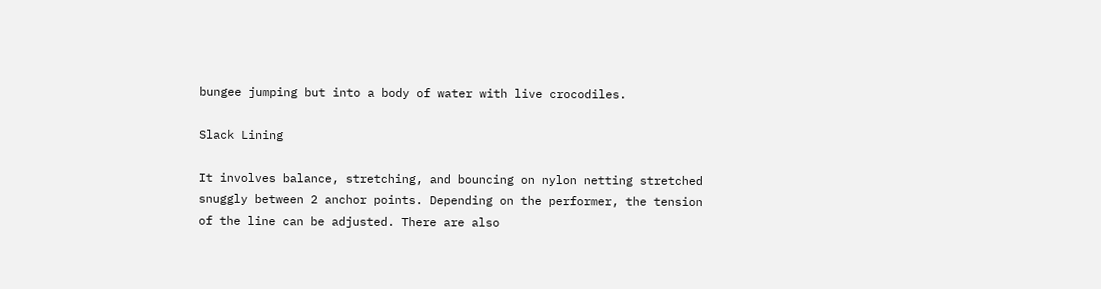bungee jumping but into a body of water with live crocodiles.

Slack Lining

It involves balance, stretching, and bouncing on nylon netting stretched snuggly between 2 anchor points. Depending on the performer, the tension of the line can be adjusted. There are also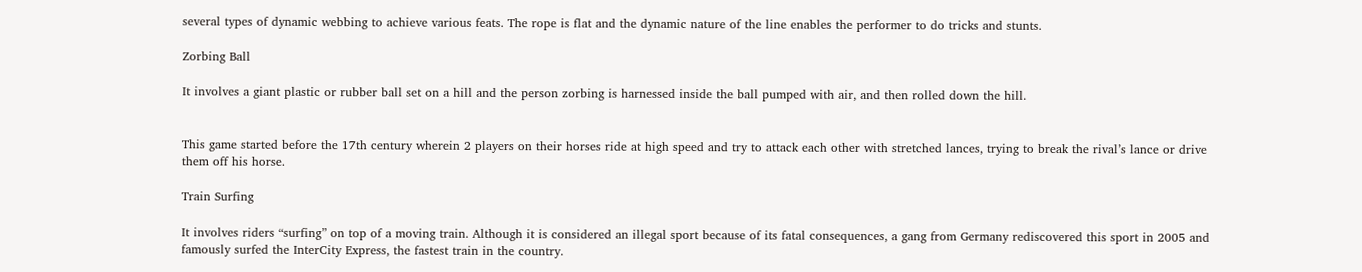several types of dynamic webbing to achieve various feats. The rope is flat and the dynamic nature of the line enables the performer to do tricks and stunts.

Zorbing Ball

It involves a giant plastic or rubber ball set on a hill and the person zorbing is harnessed inside the ball pumped with air, and then rolled down the hill.


This game started before the 17th century wherein 2 players on their horses ride at high speed and try to attack each other with stretched lances, trying to break the rival’s lance or drive them off his horse.

Train Surfing

It involves riders “surfing” on top of a moving train. Although it is considered an illegal sport because of its fatal consequences, a gang from Germany rediscovered this sport in 2005 and famously surfed the InterCity Express, the fastest train in the country.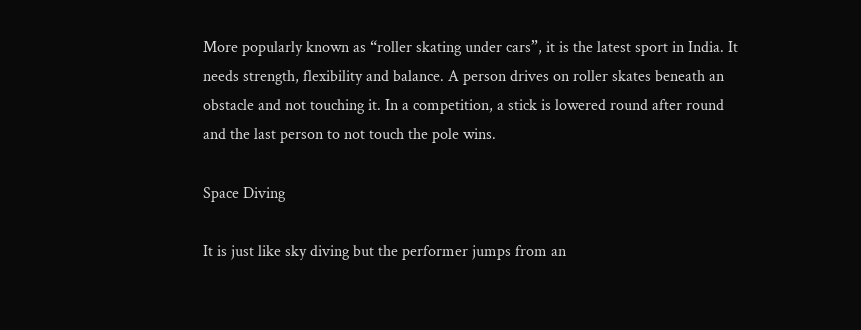More popularly known as “roller skating under cars”, it is the latest sport in India. It needs strength, flexibility and balance. A person drives on roller skates beneath an obstacle and not touching it. In a competition, a stick is lowered round after round and the last person to not touch the pole wins.

Space Diving

It is just like sky diving but the performer jumps from an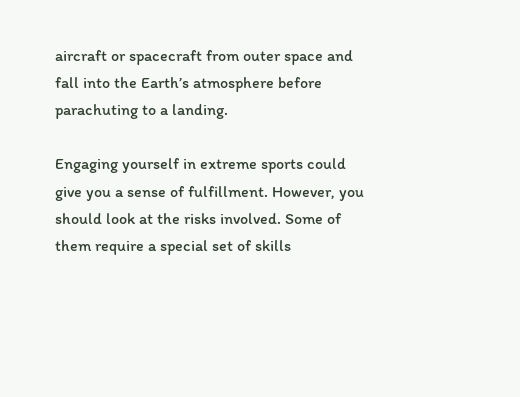aircraft or spacecraft from outer space and fall into the Earth’s atmosphere before parachuting to a landing.

Engaging yourself in extreme sports could give you a sense of fulfillment. However, you should look at the risks involved. Some of them require a special set of skills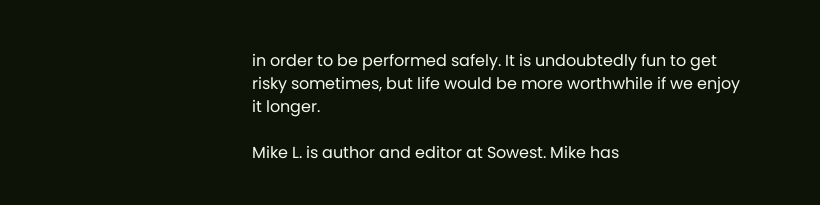in order to be performed safely. It is undoubtedly fun to get risky sometimes, but life would be more worthwhile if we enjoy it longer.

Mike L. is author and editor at Sowest. Mike has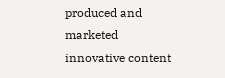produced and marketed innovative content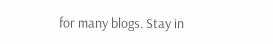for many blogs. Stay in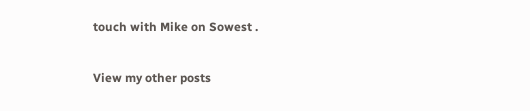touch with Mike on Sowest .

View my other posts